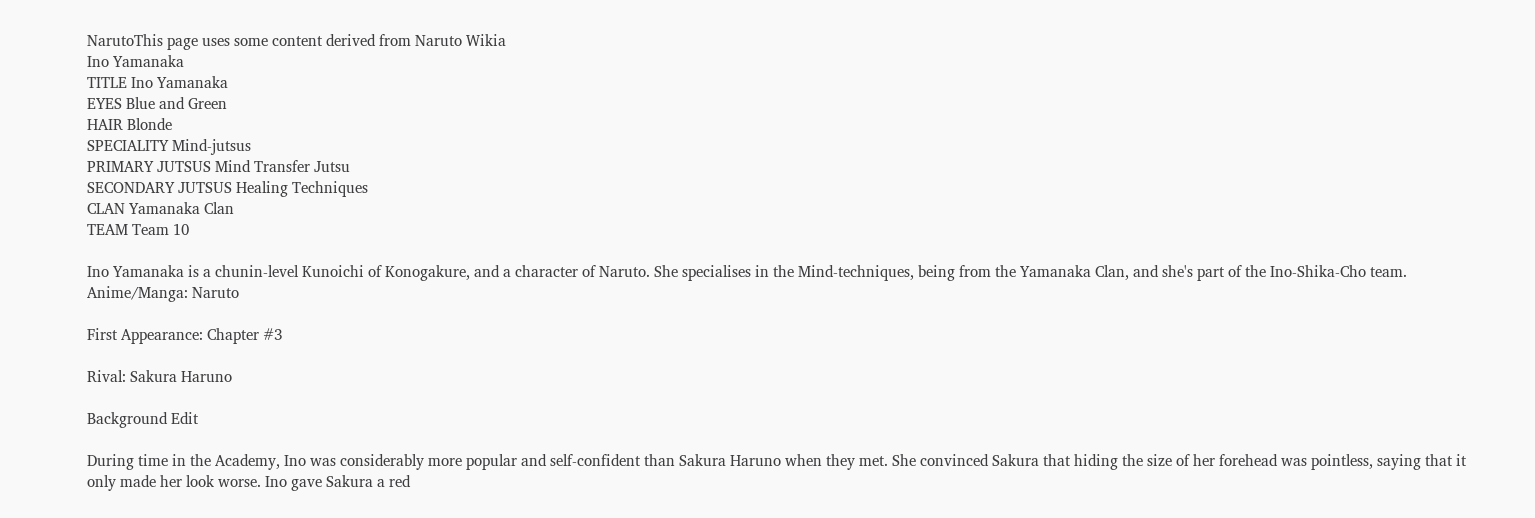NarutoThis page uses some content derived from Naruto Wikia
Ino Yamanaka
TITLE Ino Yamanaka
EYES Blue and Green
HAIR Blonde
SPECIALITY Mind-jutsus
PRIMARY JUTSUS Mind Transfer Jutsu
SECONDARY JUTSUS Healing Techniques
CLAN Yamanaka Clan
TEAM Team 10

Ino Yamanaka is a chunin-level Kunoichi of Konogakure, and a character of Naruto. She specialises in the Mind-techniques, being from the Yamanaka Clan, and she's part of the Ino-Shika-Cho team. Anime/Manga: Naruto

First Appearance: Chapter #3

Rival: Sakura Haruno

Background Edit

During time in the Academy, Ino was considerably more popular and self-confident than Sakura Haruno when they met. She convinced Sakura that hiding the size of her forehead was pointless, saying that it only made her look worse. Ino gave Sakura a red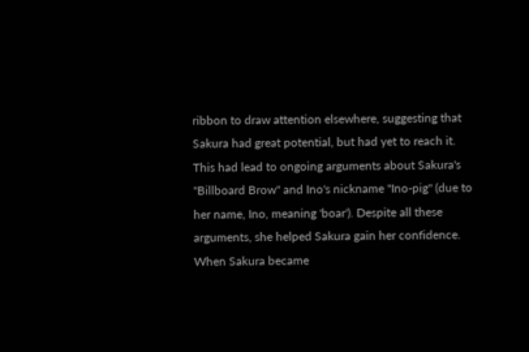ribbon to draw attention elsewhere, suggesting that Sakura had great potential, but had yet to reach it. This had lead to ongoing arguments about Sakura's "Billboard Brow" and Ino's nickname "Ino-pig" (due to her name, Ino, meaning 'boar'). Despite all these arguments, she helped Sakura gain her confidence. When Sakura became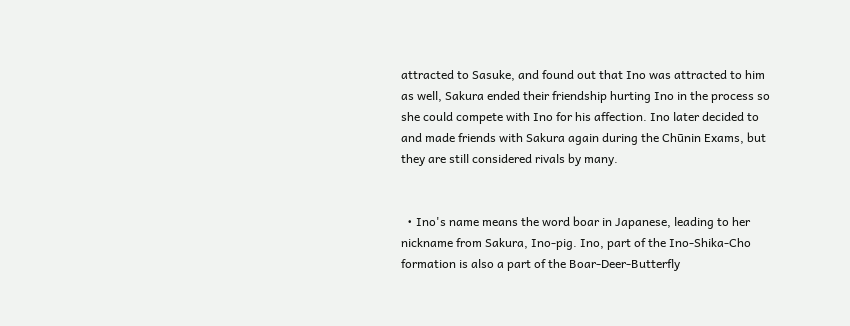attracted to Sasuke, and found out that Ino was attracted to him as well, Sakura ended their friendship hurting Ino in the process so she could compete with Ino for his affection. Ino later decided to and made friends with Sakura again during the Chūnin Exams, but they are still considered rivals by many.


  • Ino's name means the word boar in Japanese, leading to her nickname from Sakura, Ino-pig. Ino, part of the Ino-Shika-Cho formation is also a part of the Boar-Deer-Butterfly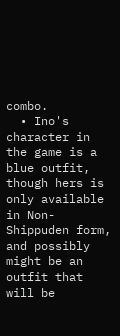combo.
  • Ino's character in the game is a blue outfit, though hers is only available in Non-Shippuden form, and possibly might be an outfit that will be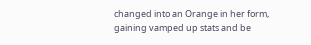changed into an Orange in her form, gaining vamped up stats and be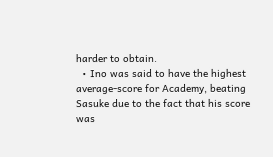harder to obtain.
  • Ino was said to have the highest average-score for Academy, beating Sasuke due to the fact that his score was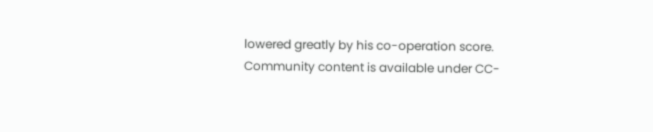lowered greatly by his co-operation score.
Community content is available under CC-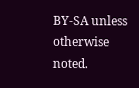BY-SA unless otherwise noted.